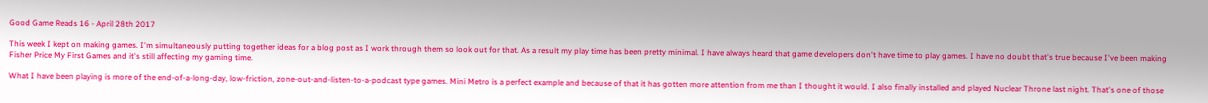Good Game Reads 16 - April 28th 2017

This week I kept on making games. I'm simultaneously putting together ideas for a blog post as I work through them so look out for that. As a result my play time has been pretty minimal. I have always heard that game developers don't have time to play games. I have no doubt that's true because I've been making Fisher Price My First Games and it's still affecting my gaming time.

What I have been playing is more of the end-of-a-long-day, low-friction, zone-out-and-listen-to-a-podcast type games. Mini Metro is a perfect example and because of that it has gotten more attention from me than I thought it would. I also finally installed and played Nuclear Throne last night. That's one of those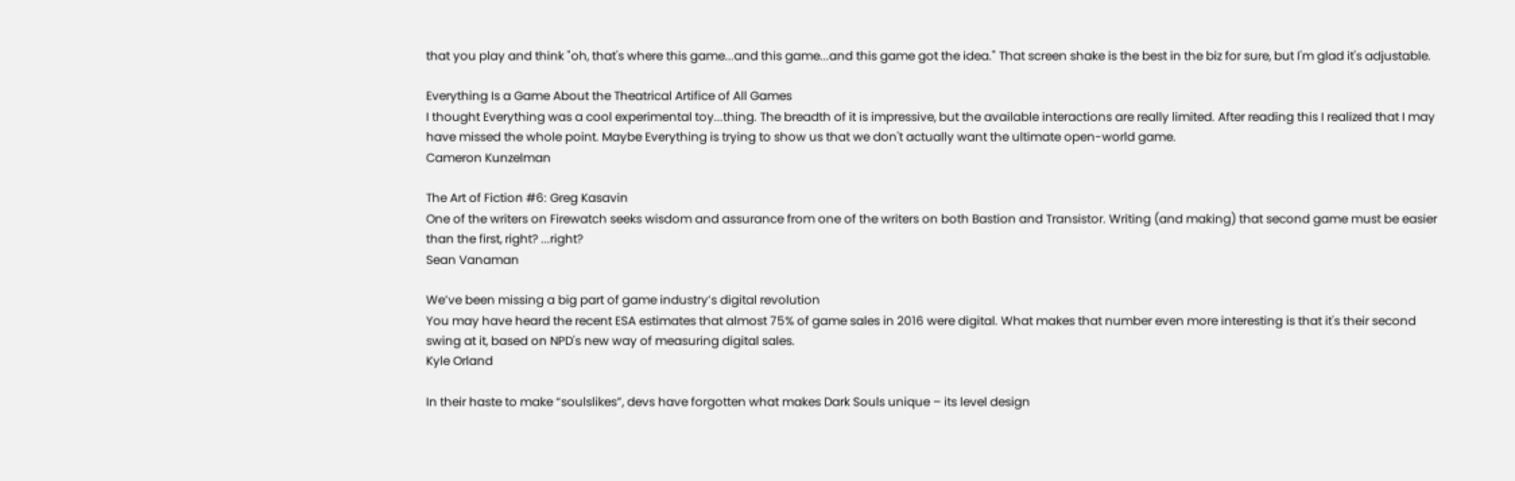that you play and think "oh, that's where this game...and this game...and this game got the idea." That screen shake is the best in the biz for sure, but I'm glad it's adjustable.

Everything Is a Game About the Theatrical Artifice of All Games
I thought Everything was a cool experimental toy...thing. The breadth of it is impressive, but the available interactions are really limited. After reading this I realized that I may have missed the whole point. Maybe Everything is trying to show us that we don't actually want the ultimate open-world game.
Cameron Kunzelman

The Art of Fiction #6: Greg Kasavin
One of the writers on Firewatch seeks wisdom and assurance from one of the writers on both Bastion and Transistor. Writing (and making) that second game must be easier than the first, right? ...right?
Sean Vanaman

We’ve been missing a big part of game industry’s digital revolution
You may have heard the recent ESA estimates that almost 75% of game sales in 2016 were digital. What makes that number even more interesting is that it's their second swing at it, based on NPD's new way of measuring digital sales.
Kyle Orland

In their haste to make “soulslikes”, devs have forgotten what makes Dark Souls unique – its level design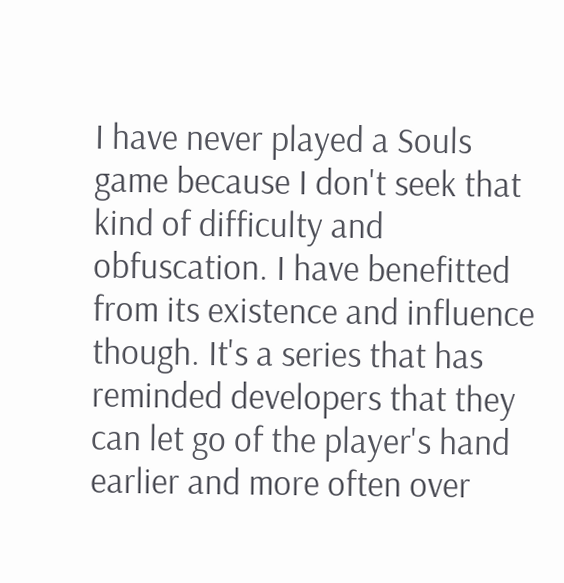I have never played a Souls game because I don't seek that kind of difficulty and obfuscation. I have benefitted from its existence and influence though. It's a series that has reminded developers that they can let go of the player's hand earlier and more often over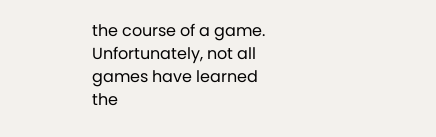the course of a game. Unfortunately, not all games have learned the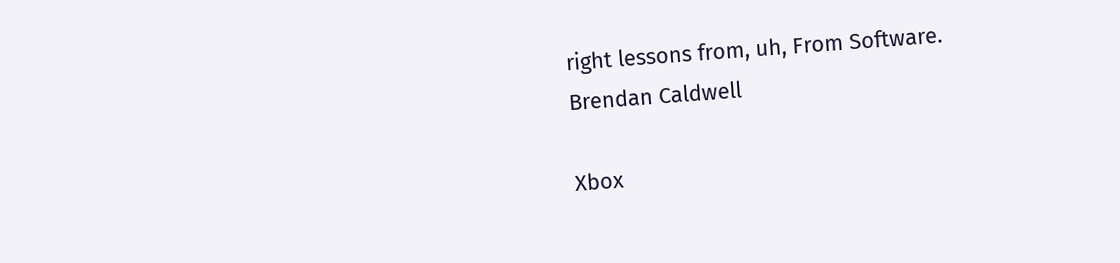right lessons from, uh, From Software.
Brendan Caldwell

Xbox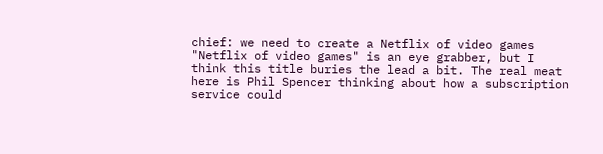chief: we need to create a Netflix of video games
"Netflix of video games" is an eye grabber, but I think this title buries the lead a bit. The real meat here is Phil Spencer thinking about how a subscription service could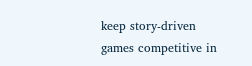keep story-driven games competitive in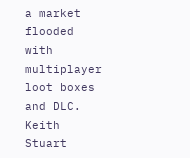a market flooded with multiplayer loot boxes and DLC.
Keith Stuart